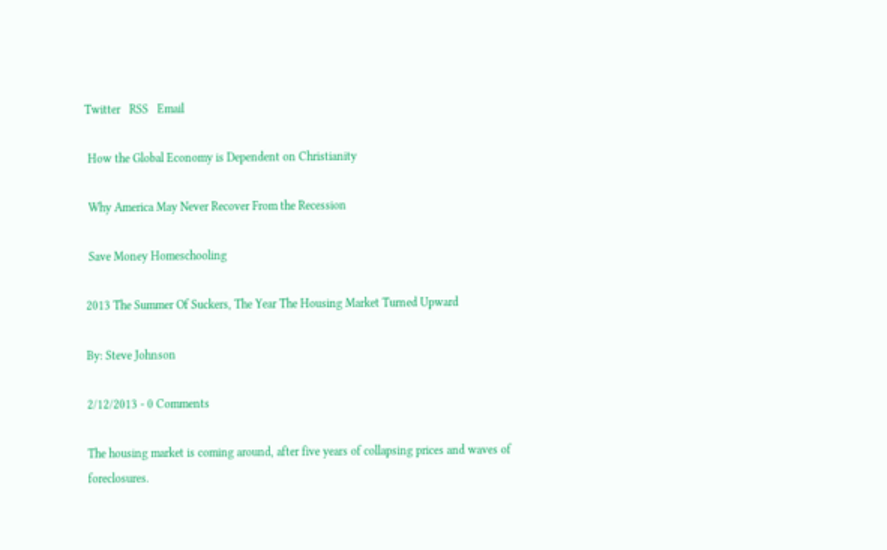Twitter   RSS   Email

 How the Global Economy is Dependent on Christianity

 Why America May Never Recover From the Recession

 Save Money Homeschooling

2013 The Summer Of Suckers, The Year The Housing Market Turned Upward

By: Steve Johnson

2/12/2013 - 0 Comments

The housing market is coming around, after five years of collapsing prices and waves of foreclosures.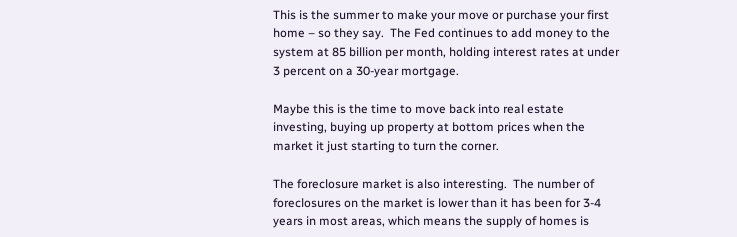This is the summer to make your move or purchase your first home – so they say.  The Fed continues to add money to the system at 85 billion per month, holding interest rates at under 3 percent on a 30-year mortgage.

Maybe this is the time to move back into real estate investing, buying up property at bottom prices when the market it just starting to turn the corner.

The foreclosure market is also interesting.  The number of foreclosures on the market is lower than it has been for 3-4 years in most areas, which means the supply of homes is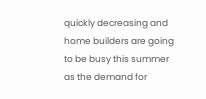quickly decreasing and home builders are going to be busy this summer as the demand for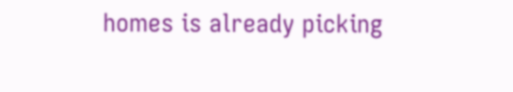homes is already picking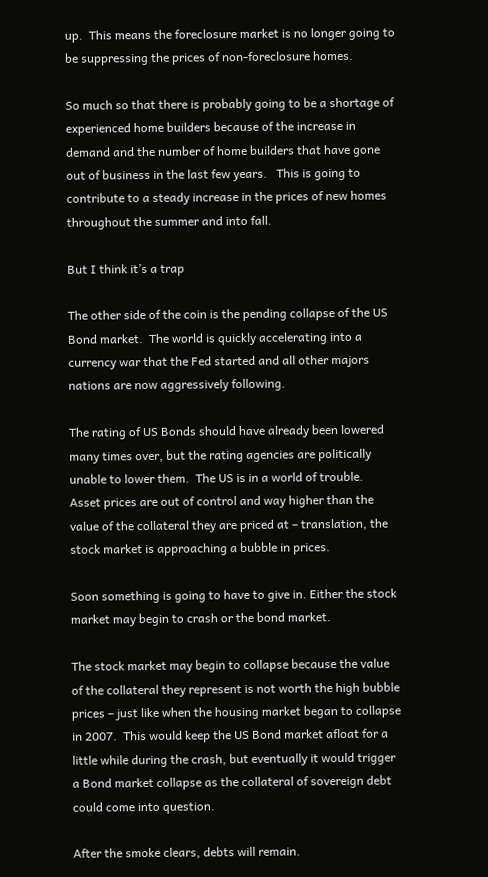up.  This means the foreclosure market is no longer going to be suppressing the prices of non-foreclosure homes.

So much so that there is probably going to be a shortage of experienced home builders because of the increase in demand and the number of home builders that have gone out of business in the last few years.   This is going to contribute to a steady increase in the prices of new homes throughout the summer and into fall.

But I think it’s a trap

The other side of the coin is the pending collapse of the US Bond market.  The world is quickly accelerating into a currency war that the Fed started and all other majors nations are now aggressively following.

The rating of US Bonds should have already been lowered many times over, but the rating agencies are politically unable to lower them.  The US is in a world of trouble.  Asset prices are out of control and way higher than the value of the collateral they are priced at – translation, the stock market is approaching a bubble in prices.

Soon something is going to have to give in. Either the stock market may begin to crash or the bond market.

The stock market may begin to collapse because the value of the collateral they represent is not worth the high bubble prices – just like when the housing market began to collapse in 2007.  This would keep the US Bond market afloat for a little while during the crash, but eventually it would trigger a Bond market collapse as the collateral of sovereign debt could come into question.

After the smoke clears, debts will remain.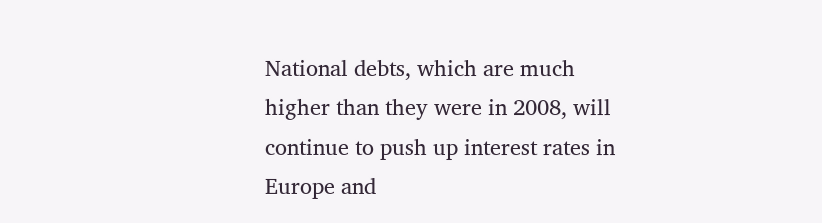National debts, which are much higher than they were in 2008, will continue to push up interest rates in Europe and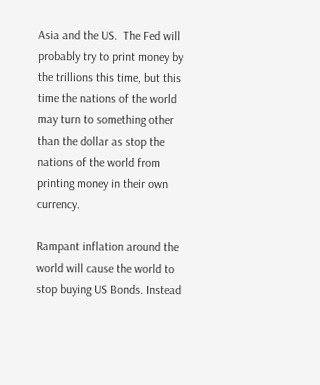Asia and the US.  The Fed will probably try to print money by the trillions this time, but this time the nations of the world may turn to something other than the dollar as stop the nations of the world from printing money in their own currency.

Rampant inflation around the world will cause the world to stop buying US Bonds. Instead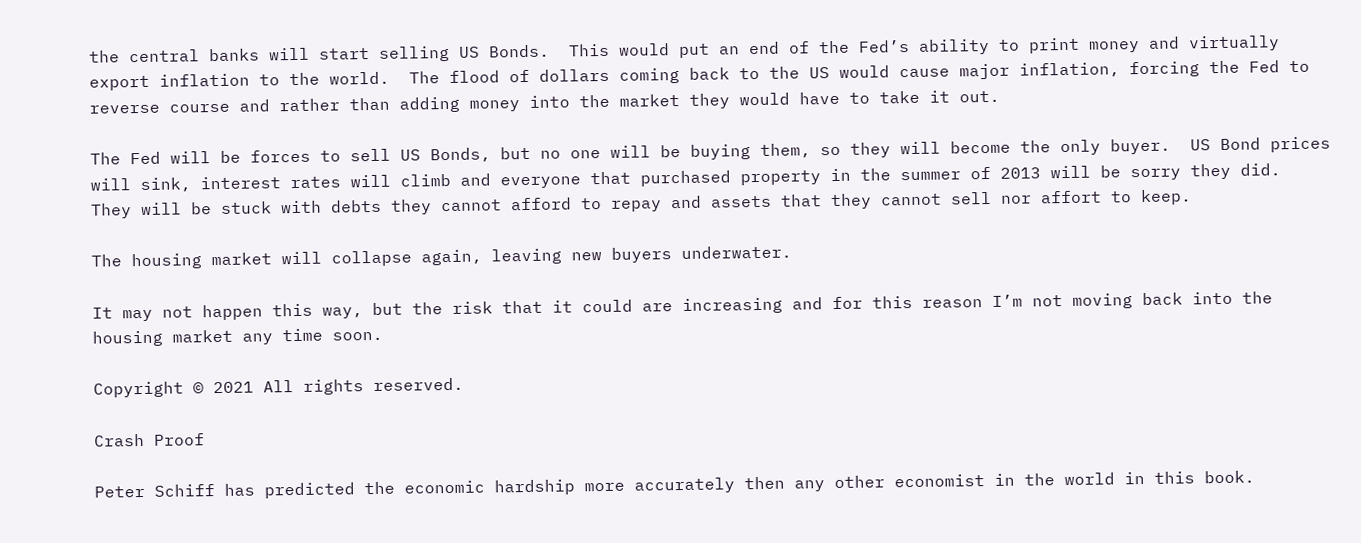the central banks will start selling US Bonds.  This would put an end of the Fed’s ability to print money and virtually export inflation to the world.  The flood of dollars coming back to the US would cause major inflation, forcing the Fed to reverse course and rather than adding money into the market they would have to take it out.

The Fed will be forces to sell US Bonds, but no one will be buying them, so they will become the only buyer.  US Bond prices will sink, interest rates will climb and everyone that purchased property in the summer of 2013 will be sorry they did.  They will be stuck with debts they cannot afford to repay and assets that they cannot sell nor affort to keep.

The housing market will collapse again, leaving new buyers underwater.

It may not happen this way, but the risk that it could are increasing and for this reason I’m not moving back into the housing market any time soon.

Copyright © 2021 All rights reserved.

Crash Proof

Peter Schiff has predicted the economic hardship more accurately then any other economist in the world in this book.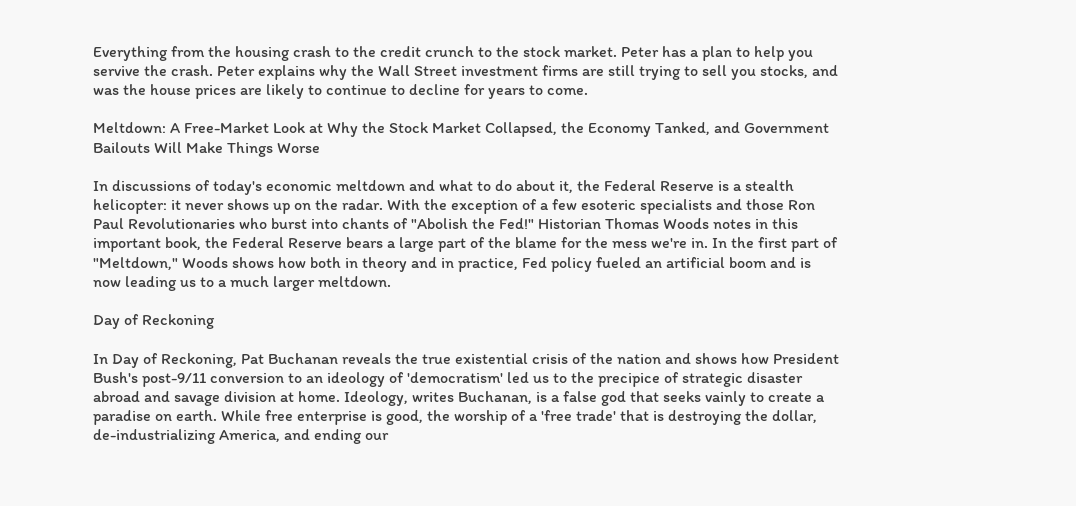Everything from the housing crash to the credit crunch to the stock market. Peter has a plan to help you servive the crash. Peter explains why the Wall Street investment firms are still trying to sell you stocks, and was the house prices are likely to continue to decline for years to come.

Meltdown: A Free-Market Look at Why the Stock Market Collapsed, the Economy Tanked, and Government Bailouts Will Make Things Worse

In discussions of today's economic meltdown and what to do about it, the Federal Reserve is a stealth helicopter: it never shows up on the radar. With the exception of a few esoteric specialists and those Ron Paul Revolutionaries who burst into chants of "Abolish the Fed!" Historian Thomas Woods notes in this important book, the Federal Reserve bears a large part of the blame for the mess we're in. In the first part of "Meltdown," Woods shows how both in theory and in practice, Fed policy fueled an artificial boom and is now leading us to a much larger meltdown.

Day of Reckoning

In Day of Reckoning, Pat Buchanan reveals the true existential crisis of the nation and shows how President Bush's post-9/11 conversion to an ideology of 'democratism' led us to the precipice of strategic disaster abroad and savage division at home. Ideology, writes Buchanan, is a false god that seeks vainly to create a paradise on earth. While free enterprise is good, the worship of a 'free trade' that is destroying the dollar, de-industrializing America, and ending our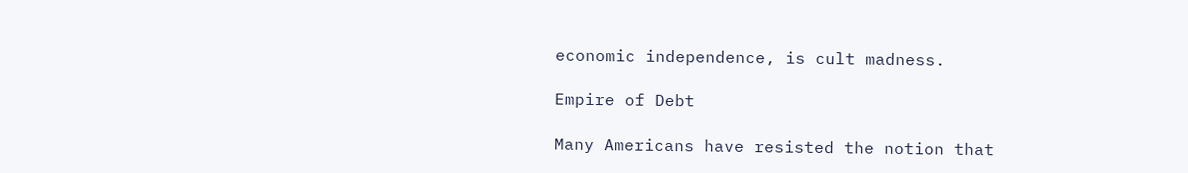economic independence, is cult madness.

Empire of Debt

Many Americans have resisted the notion that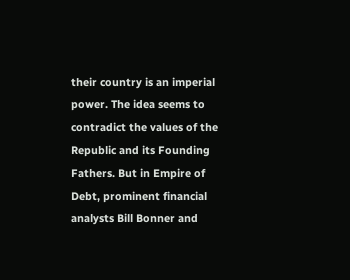their country is an imperial power. The idea seems to contradict the values of the Republic and its Founding Fathers. But in Empire of Debt, prominent financial analysts Bill Bonner and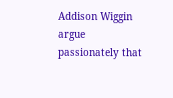Addison Wiggin argue passionately that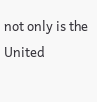not only is the United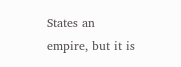States an empire, but it is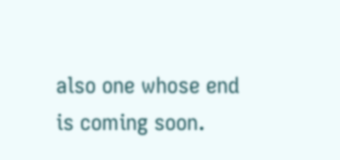also one whose end is coming soon.